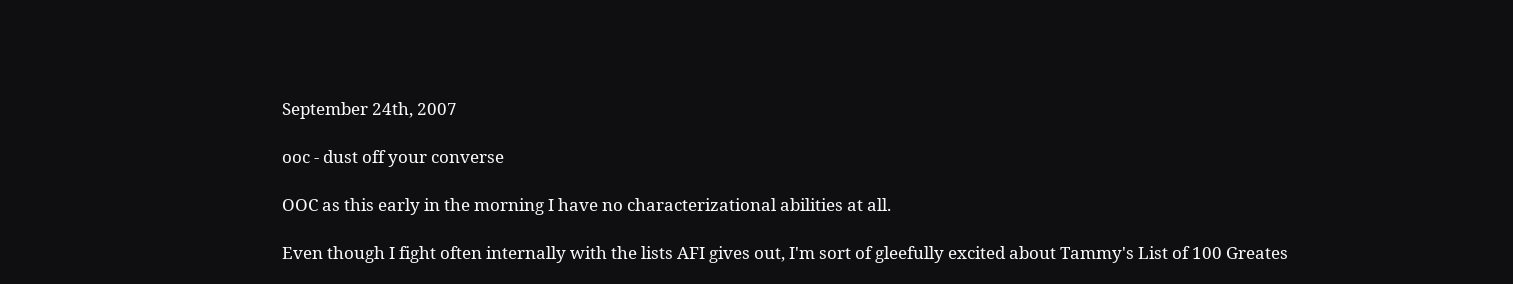September 24th, 2007

ooc - dust off your converse

OOC as this early in the morning I have no characterizational abilities at all.

Even though I fight often internally with the lists AFI gives out, I'm sort of gleefully excited about Tammy's List of 100 Greates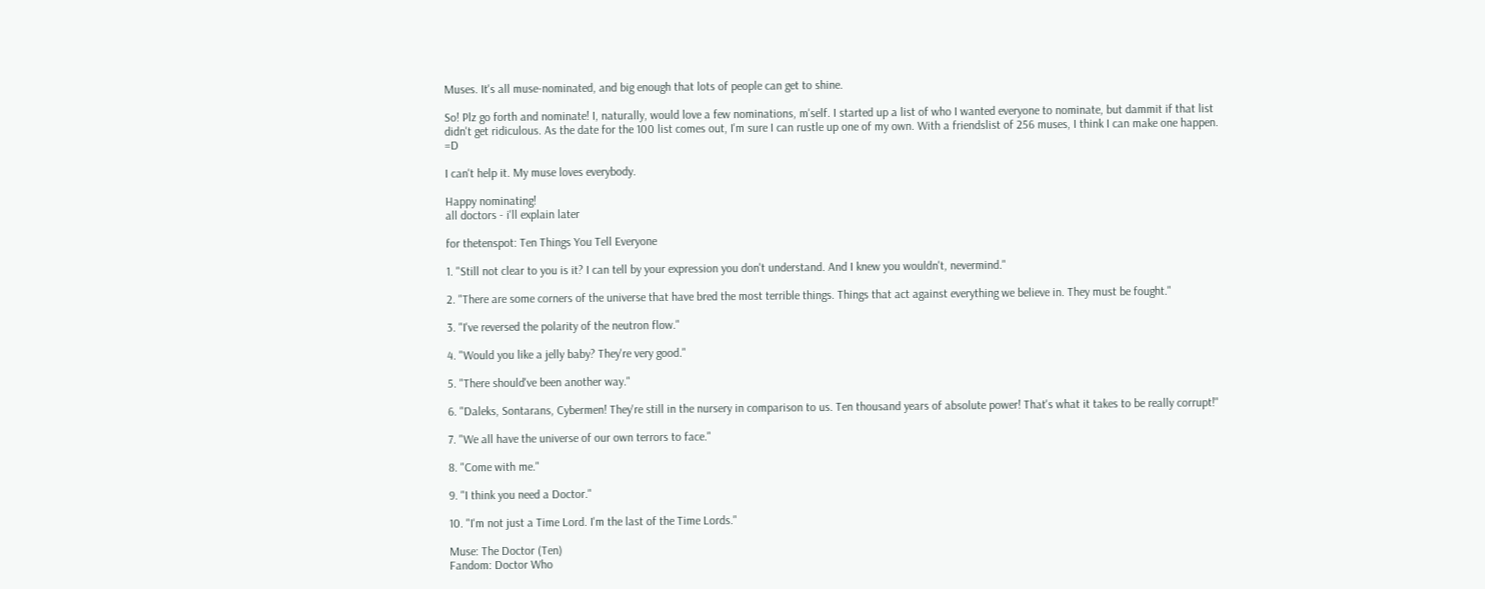Muses. It's all muse-nominated, and big enough that lots of people can get to shine.

So! Plz go forth and nominate! I, naturally, would love a few nominations, m'self. I started up a list of who I wanted everyone to nominate, but dammit if that list didn't get ridiculous. As the date for the 100 list comes out, I'm sure I can rustle up one of my own. With a friendslist of 256 muses, I think I can make one happen. =D

I can't help it. My muse loves everybody.

Happy nominating!
all doctors - i'll explain later

for thetenspot: Ten Things You Tell Everyone

1. "Still not clear to you is it? I can tell by your expression you don't understand. And I knew you wouldn't, nevermind."

2. "There are some corners of the universe that have bred the most terrible things. Things that act against everything we believe in. They must be fought."

3. "I've reversed the polarity of the neutron flow."

4. "Would you like a jelly baby? They're very good."

5. "There should've been another way."

6. "Daleks, Sontarans, Cybermen! They're still in the nursery in comparison to us. Ten thousand years of absolute power! That's what it takes to be really corrupt!"

7. "We all have the universe of our own terrors to face."

8. "Come with me."

9. "I think you need a Doctor."

10. "I'm not just a Time Lord. I'm the last of the Time Lords."

Muse: The Doctor (Ten)
Fandom: Doctor Who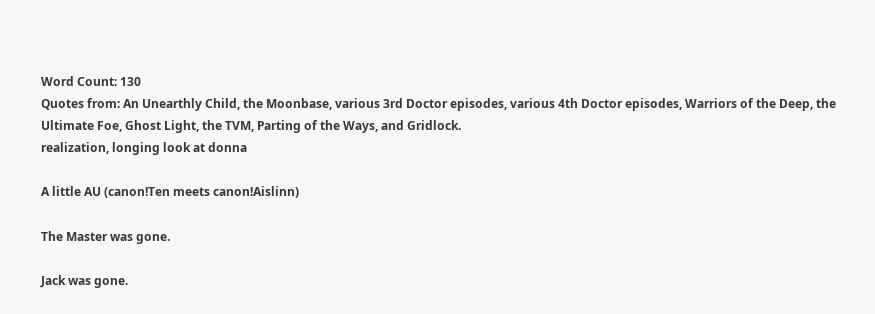Word Count: 130
Quotes from: An Unearthly Child, the Moonbase, various 3rd Doctor episodes, various 4th Doctor episodes, Warriors of the Deep, the Ultimate Foe, Ghost Light, the TVM, Parting of the Ways, and Gridlock.
realization, longing look at donna

A little AU (canon!Ten meets canon!Aislinn)

The Master was gone.

Jack was gone.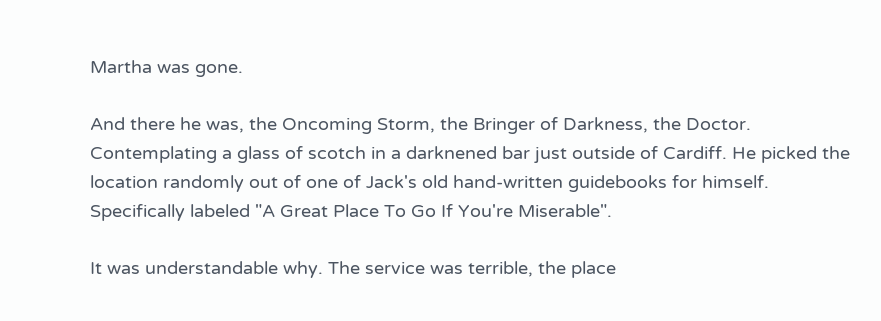Martha was gone.

And there he was, the Oncoming Storm, the Bringer of Darkness, the Doctor. Contemplating a glass of scotch in a darknened bar just outside of Cardiff. He picked the location randomly out of one of Jack's old hand-written guidebooks for himself. Specifically labeled "A Great Place To Go If You're Miserable".

It was understandable why. The service was terrible, the place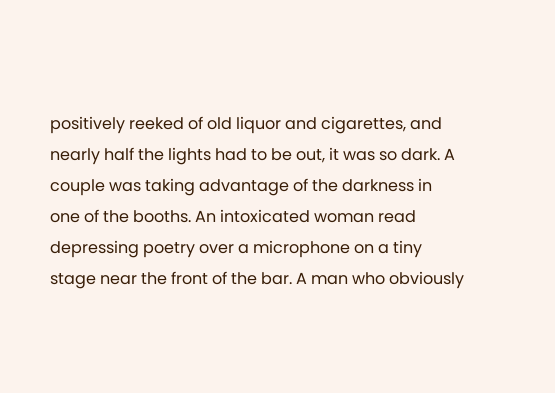positively reeked of old liquor and cigarettes, and nearly half the lights had to be out, it was so dark. A couple was taking advantage of the darkness in one of the booths. An intoxicated woman read depressing poetry over a microphone on a tiny stage near the front of the bar. A man who obviously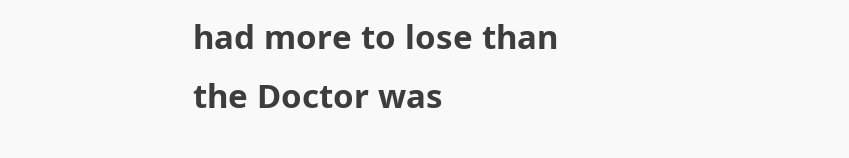had more to lose than the Doctor was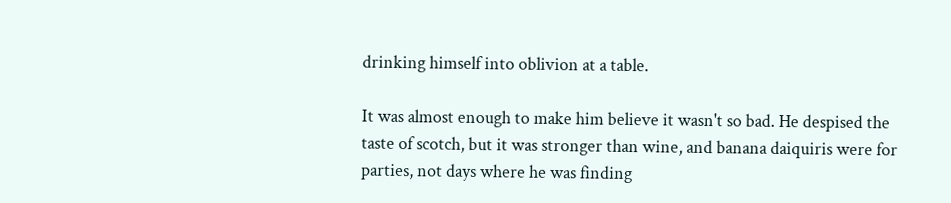drinking himself into oblivion at a table.

It was almost enough to make him believe it wasn't so bad. He despised the taste of scotch, but it was stronger than wine, and banana daiquiris were for parties, not days where he was finding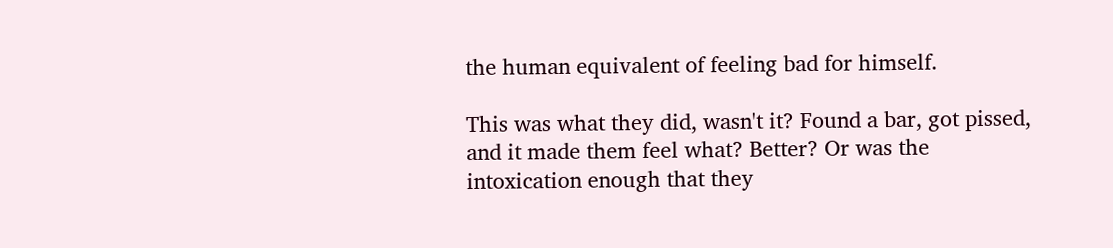the human equivalent of feeling bad for himself.

This was what they did, wasn't it? Found a bar, got pissed, and it made them feel what? Better? Or was the intoxication enough that they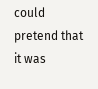could pretend that it was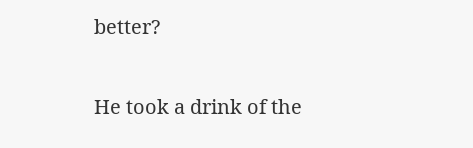better?

He took a drink of the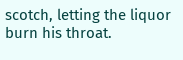scotch, letting the liquor burn his throat.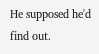He supposed he'd find out.